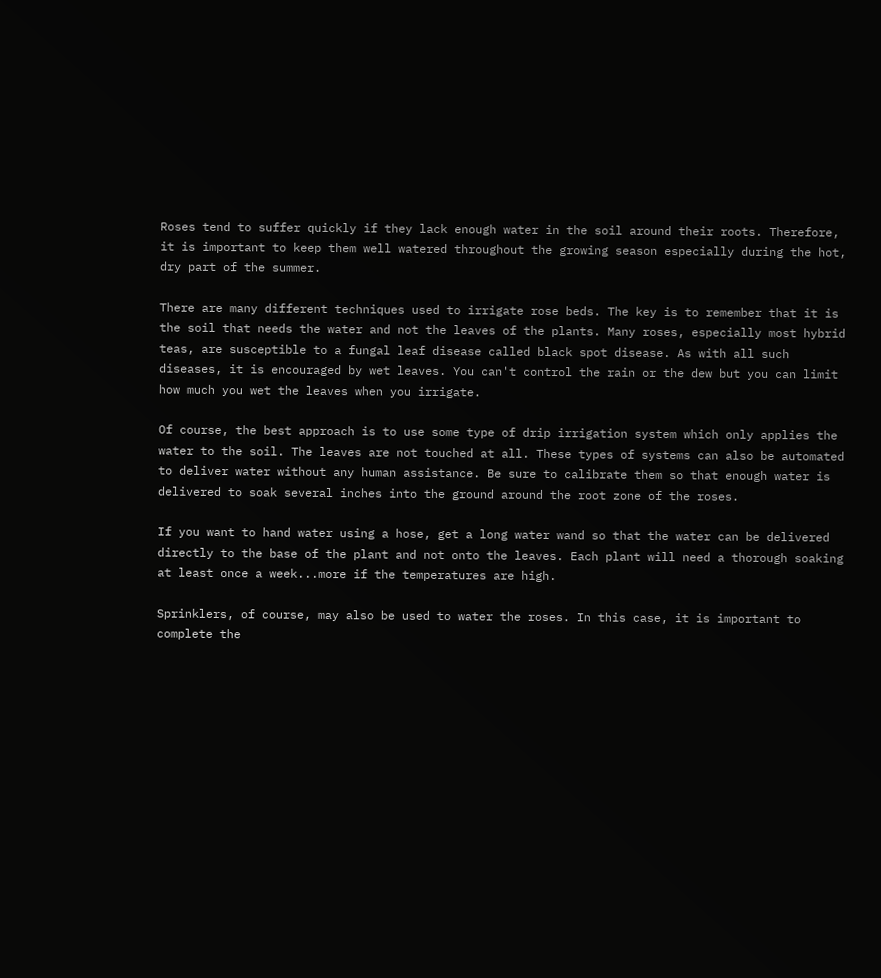Roses tend to suffer quickly if they lack enough water in the soil around their roots. Therefore, it is important to keep them well watered throughout the growing season especially during the hot, dry part of the summer.

There are many different techniques used to irrigate rose beds. The key is to remember that it is the soil that needs the water and not the leaves of the plants. Many roses, especially most hybrid teas, are susceptible to a fungal leaf disease called black spot disease. As with all such diseases, it is encouraged by wet leaves. You can't control the rain or the dew but you can limit how much you wet the leaves when you irrigate.

Of course, the best approach is to use some type of drip irrigation system which only applies the water to the soil. The leaves are not touched at all. These types of systems can also be automated to deliver water without any human assistance. Be sure to calibrate them so that enough water is delivered to soak several inches into the ground around the root zone of the roses.

If you want to hand water using a hose, get a long water wand so that the water can be delivered directly to the base of the plant and not onto the leaves. Each plant will need a thorough soaking at least once a week...more if the temperatures are high.

Sprinklers, of course, may also be used to water the roses. In this case, it is important to complete the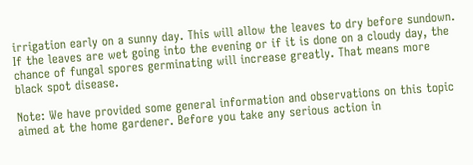irrigation early on a sunny day. This will allow the leaves to dry before sundown. If the leaves are wet going into the evening or if it is done on a cloudy day, the chance of fungal spores germinating will increase greatly. That means more black spot disease.

Note: We have provided some general information and observations on this topic aimed at the home gardener. Before you take any serious action in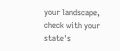your landscape, check with your state's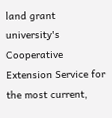land grant university's Cooperative Extension Service for the most current,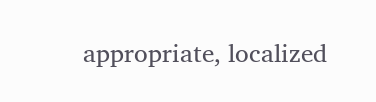appropriate, localized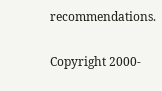recommendations.


Copyright 2000-